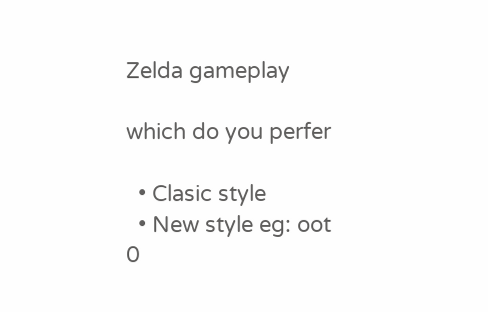Zelda gameplay

which do you perfer

  • Clasic style
  • New style eg: oot
0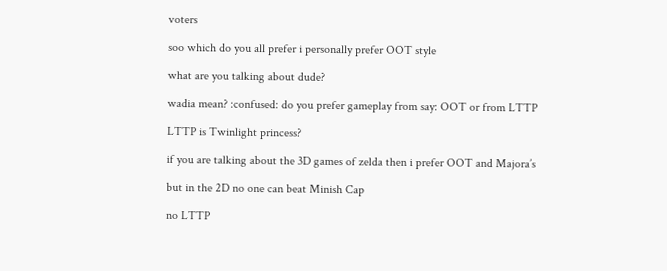voters

soo which do you all prefer i personally prefer OOT style

what are you talking about dude?

wadia mean? :confused: do you prefer gameplay from say: OOT or from LTTP

LTTP is Twinlight princess?

if you are talking about the 3D games of zelda then i prefer OOT and Majora’s

but in the 2D no one can beat Minish Cap

no LTTP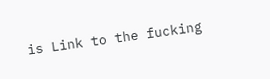is Link to the fucking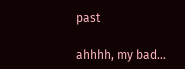past

ahhhh, my bad…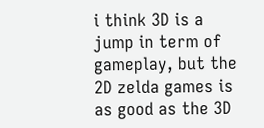i think 3D is a jump in term of gameplay, but the 2D zelda games is as good as the 3D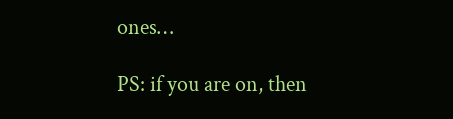ones…

PS: if you are on, then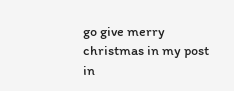go give merry christmas in my post in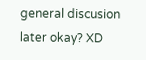general discusion later okay? XD